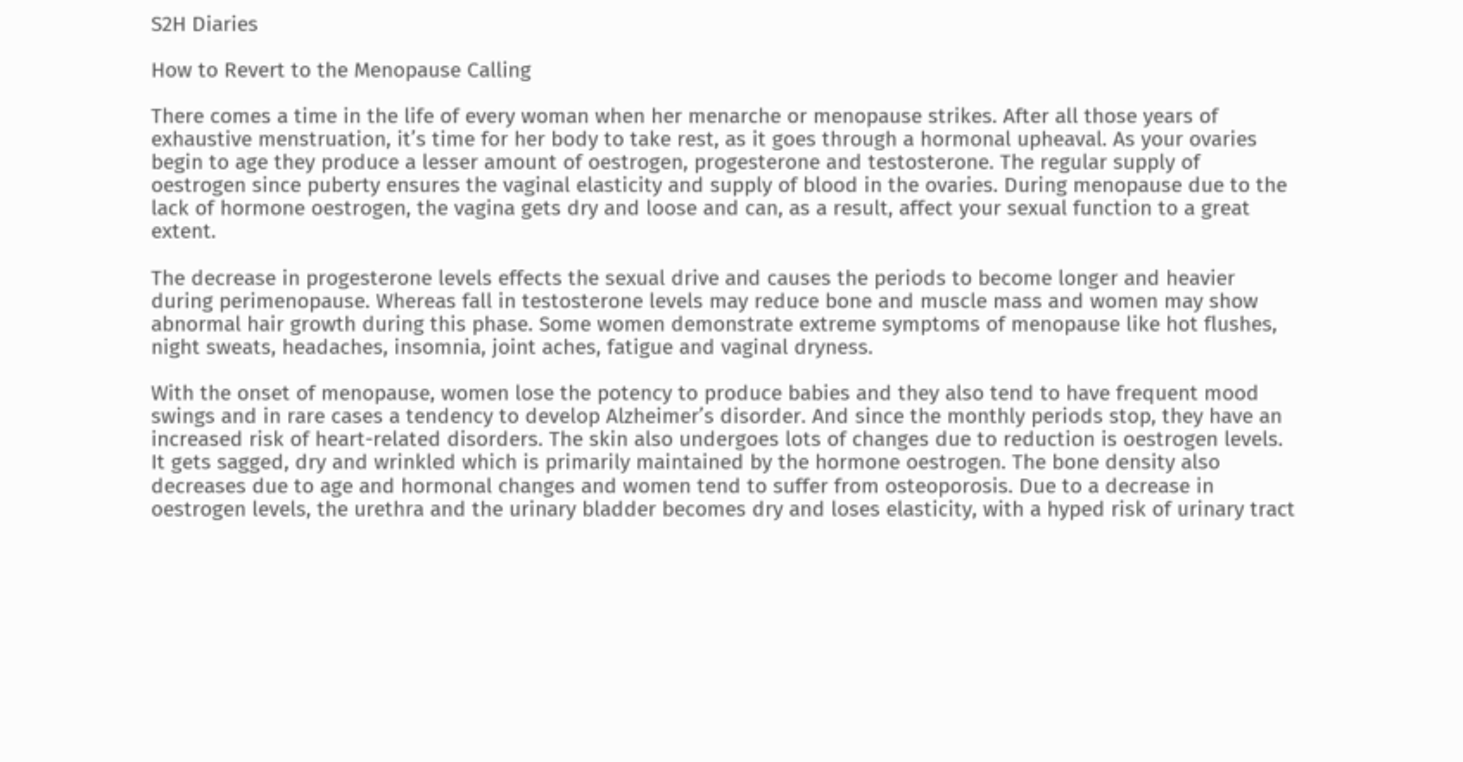S2H Diaries

How to Revert to the Menopause Calling

There comes a time in the life of every woman when her menarche or menopause strikes. After all those years of exhaustive menstruation, it’s time for her body to take rest, as it goes through a hormonal upheaval. As your ovaries begin to age they produce a lesser amount of oestrogen, progesterone and testosterone. The regular supply of oestrogen since puberty ensures the vaginal elasticity and supply of blood in the ovaries. During menopause due to the lack of hormone oestrogen, the vagina gets dry and loose and can, as a result, affect your sexual function to a great extent.

The decrease in progesterone levels effects the sexual drive and causes the periods to become longer and heavier during perimenopause. Whereas fall in testosterone levels may reduce bone and muscle mass and women may show abnormal hair growth during this phase. Some women demonstrate extreme symptoms of menopause like hot flushes, night sweats, headaches, insomnia, joint aches, fatigue and vaginal dryness.

With the onset of menopause, women lose the potency to produce babies and they also tend to have frequent mood swings and in rare cases a tendency to develop Alzheimer’s disorder. And since the monthly periods stop, they have an increased risk of heart-related disorders. The skin also undergoes lots of changes due to reduction is oestrogen levels. It gets sagged, dry and wrinkled which is primarily maintained by the hormone oestrogen. The bone density also decreases due to age and hormonal changes and women tend to suffer from osteoporosis. Due to a decrease in oestrogen levels, the urethra and the urinary bladder becomes dry and loses elasticity, with a hyped risk of urinary tract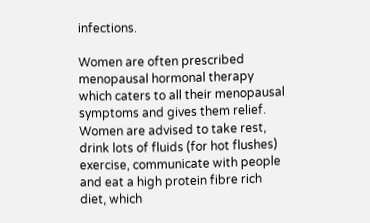infections.

Women are often prescribed menopausal hormonal therapy which caters to all their menopausal symptoms and gives them relief. Women are advised to take rest, drink lots of fluids (for hot flushes) exercise, communicate with people and eat a high protein fibre rich diet, which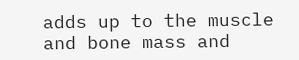adds up to the muscle and bone mass and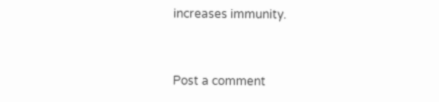increases immunity.


Post a comment